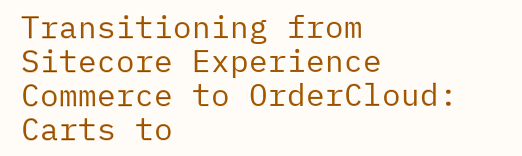Transitioning from Sitecore Experience Commerce to OrderCloud: Carts to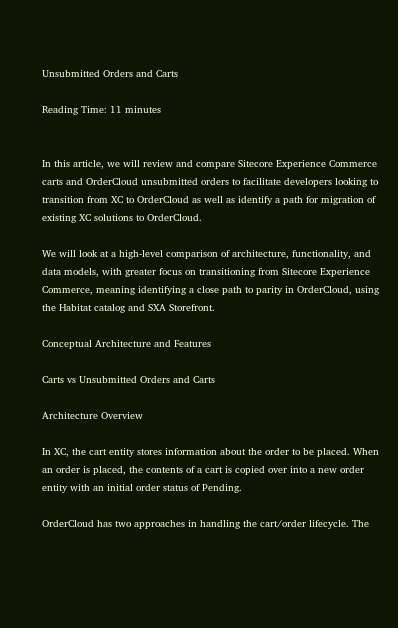Unsubmitted Orders and Carts

Reading Time: 11 minutes


In this article, we will review and compare Sitecore Experience Commerce carts and OrderCloud unsubmitted orders to facilitate developers looking to transition from XC to OrderCloud as well as identify a path for migration of existing XC solutions to OrderCloud.

We will look at a high-level comparison of architecture, functionality, and data models, with greater focus on transitioning from Sitecore Experience Commerce, meaning identifying a close path to parity in OrderCloud, using the Habitat catalog and SXA Storefront.

Conceptual Architecture and Features

Carts vs Unsubmitted Orders and Carts

Architecture Overview

In XC, the cart entity stores information about the order to be placed. When an order is placed, the contents of a cart is copied over into a new order entity with an initial order status of Pending.

OrderCloud has two approaches in handling the cart/order lifecycle. The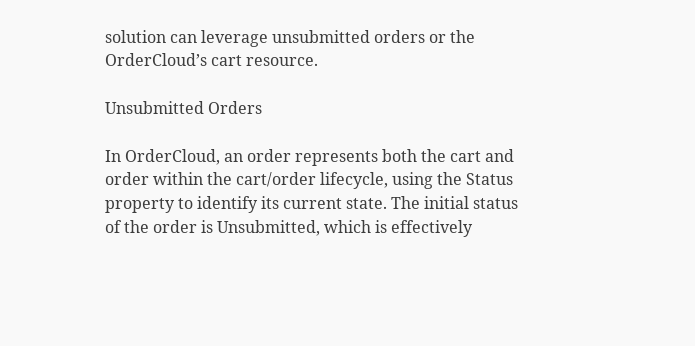solution can leverage unsubmitted orders or the OrderCloud’s cart resource.

Unsubmitted Orders

In OrderCloud, an order represents both the cart and order within the cart/order lifecycle, using the Status property to identify its current state. The initial status of the order is Unsubmitted, which is effectively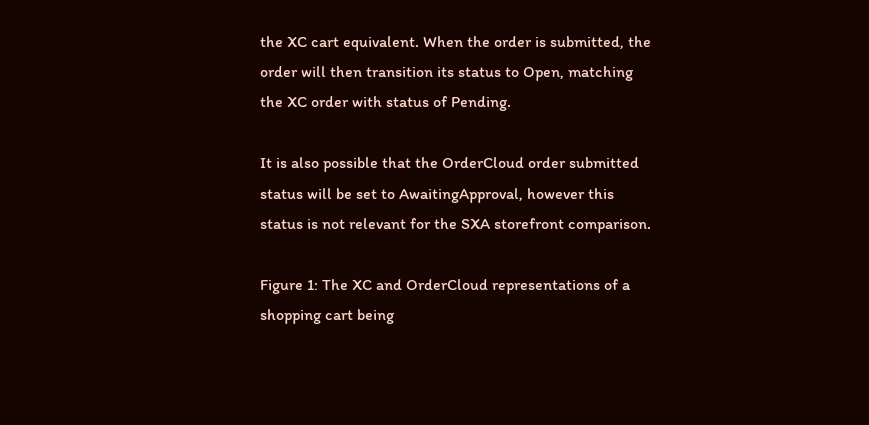the XC cart equivalent. When the order is submitted, the order will then transition its status to Open, matching the XC order with status of Pending.

It is also possible that the OrderCloud order submitted status will be set to AwaitingApproval, however this status is not relevant for the SXA storefront comparison.

Figure 1: The XC and OrderCloud representations of a shopping cart being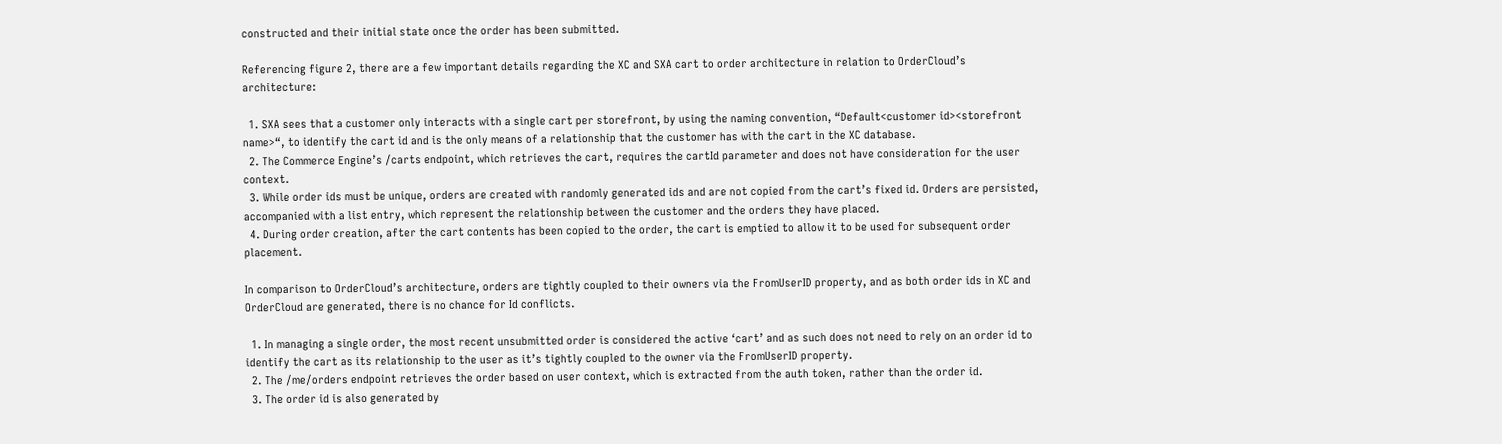constructed and their initial state once the order has been submitted.

Referencing figure 2, there are a few important details regarding the XC and SXA cart to order architecture in relation to OrderCloud’s architecture:

  1. SXA sees that a customer only interacts with a single cart per storefront, by using the naming convention, “Default<customer id><storefront name>“, to identify the cart id and is the only means of a relationship that the customer has with the cart in the XC database.
  2. The Commerce Engine’s /carts endpoint, which retrieves the cart, requires the cartId parameter and does not have consideration for the user context.
  3. While order ids must be unique, orders are created with randomly generated ids and are not copied from the cart’s fixed id. Orders are persisted, accompanied with a list entry, which represent the relationship between the customer and the orders they have placed.
  4. During order creation, after the cart contents has been copied to the order, the cart is emptied to allow it to be used for subsequent order placement.

In comparison to OrderCloud’s architecture, orders are tightly coupled to their owners via the FromUserID property, and as both order ids in XC and OrderCloud are generated, there is no chance for Id conflicts.

  1. In managing a single order, the most recent unsubmitted order is considered the active ‘cart’ and as such does not need to rely on an order id to identify the cart as its relationship to the user as it’s tightly coupled to the owner via the FromUserID property.
  2. The /me/orders endpoint retrieves the order based on user context, which is extracted from the auth token, rather than the order id.
  3. The order id is also generated by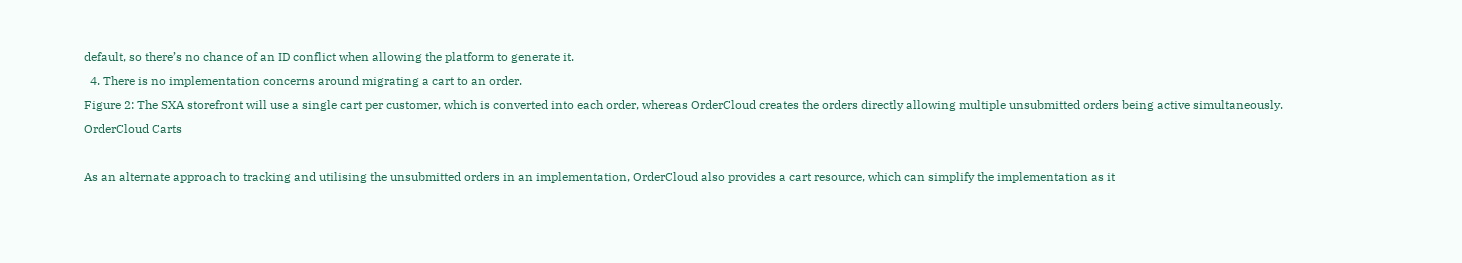default, so there’s no chance of an ID conflict when allowing the platform to generate it.
  4. There is no implementation concerns around migrating a cart to an order.
Figure 2: The SXA storefront will use a single cart per customer, which is converted into each order, whereas OrderCloud creates the orders directly allowing multiple unsubmitted orders being active simultaneously.
OrderCloud Carts

As an alternate approach to tracking and utilising the unsubmitted orders in an implementation, OrderCloud also provides a cart resource, which can simplify the implementation as it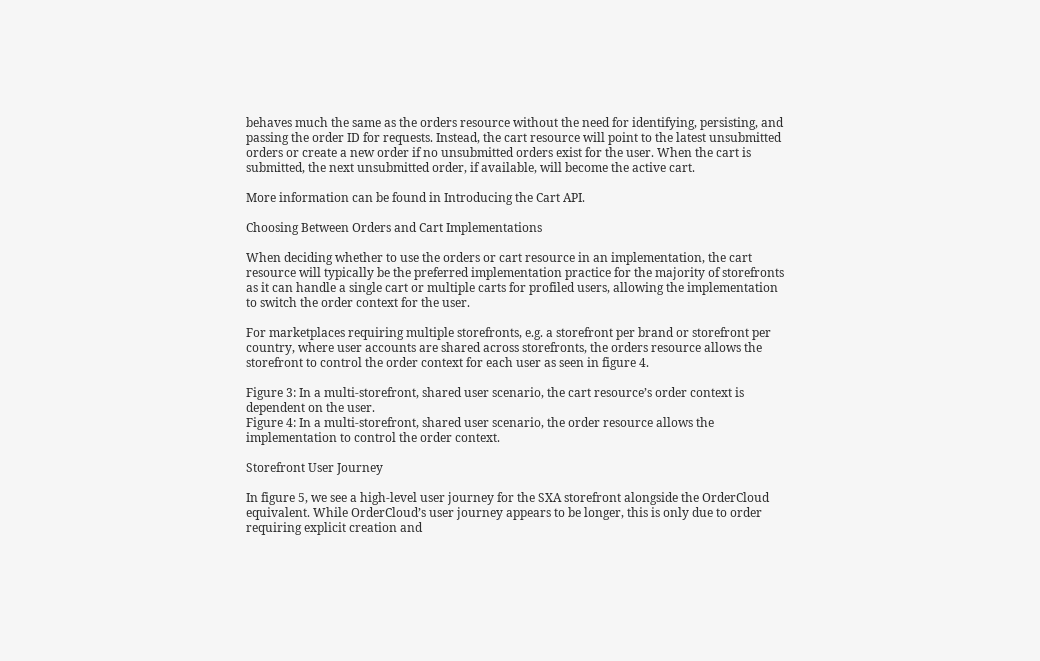behaves much the same as the orders resource without the need for identifying, persisting, and passing the order ID for requests. Instead, the cart resource will point to the latest unsubmitted orders or create a new order if no unsubmitted orders exist for the user. When the cart is submitted, the next unsubmitted order, if available, will become the active cart.

More information can be found in Introducing the Cart API.

Choosing Between Orders and Cart Implementations

When deciding whether to use the orders or cart resource in an implementation, the cart resource will typically be the preferred implementation practice for the majority of storefronts as it can handle a single cart or multiple carts for profiled users, allowing the implementation to switch the order context for the user.

For marketplaces requiring multiple storefronts, e.g. a storefront per brand or storefront per country, where user accounts are shared across storefronts, the orders resource allows the storefront to control the order context for each user as seen in figure 4.

Figure 3: In a multi-storefront, shared user scenario, the cart resource’s order context is dependent on the user.
Figure 4: In a multi-storefront, shared user scenario, the order resource allows the implementation to control the order context.

Storefront User Journey

In figure 5, we see a high-level user journey for the SXA storefront alongside the OrderCloud equivalent. While OrderCloud’s user journey appears to be longer, this is only due to order requiring explicit creation and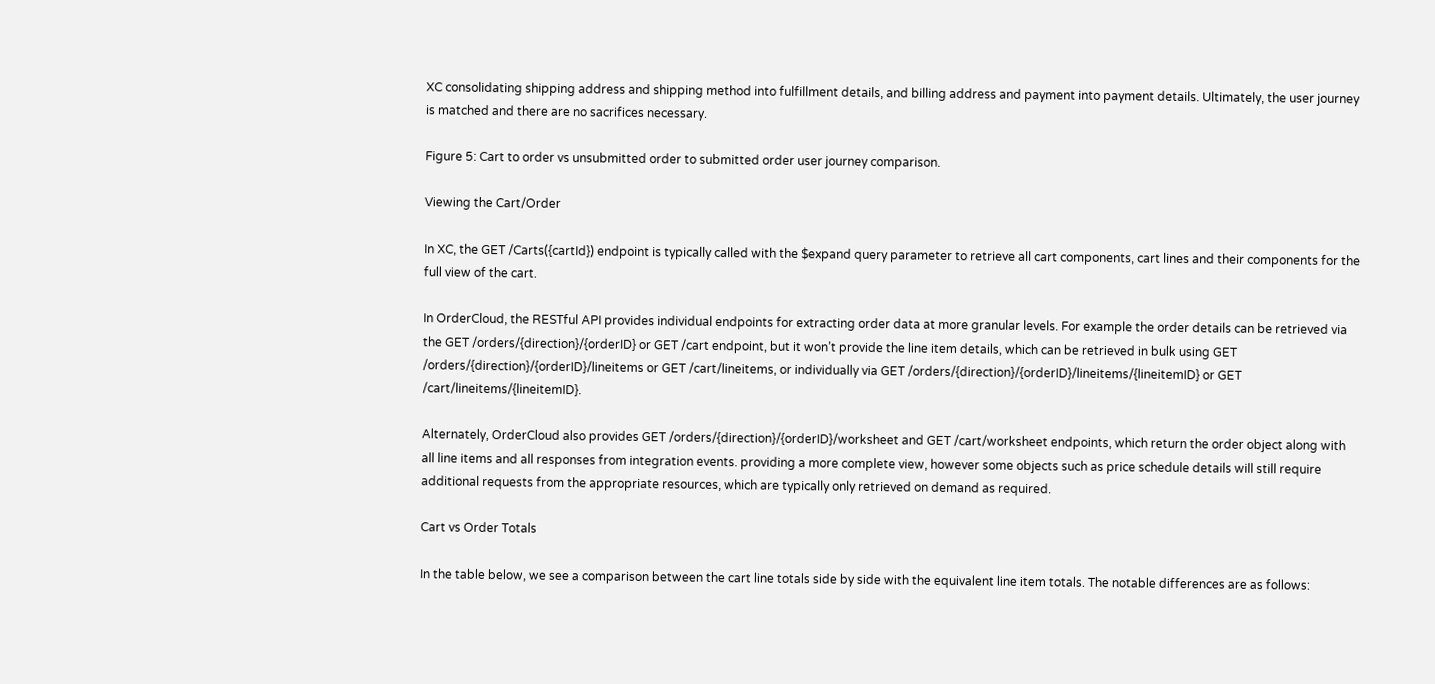XC consolidating shipping address and shipping method into fulfillment details, and billing address and payment into payment details. Ultimately, the user journey is matched and there are no sacrifices necessary.

Figure 5: Cart to order vs unsubmitted order to submitted order user journey comparison.

Viewing the Cart/Order

In XC, the GET /Carts({cartId}) endpoint is typically called with the $expand query parameter to retrieve all cart components, cart lines and their components for the full view of the cart.

In OrderCloud, the RESTful API provides individual endpoints for extracting order data at more granular levels. For example the order details can be retrieved via the GET /orders/{direction}/{orderID} or GET /cart endpoint, but it won’t provide the line item details, which can be retrieved in bulk using GET /orders/{direction}/{orderID}/lineitems or GET /cart/lineitems, or individually via GET /orders/{direction}/{orderID}/lineitems/{lineitemID} or GET /cart/lineitems/{lineitemID}.

Alternately, OrderCloud also provides GET /orders/{direction}/{orderID}/worksheet and GET /cart/worksheet endpoints, which return the order object along with all line items and all responses from integration events. providing a more complete view, however some objects such as price schedule details will still require additional requests from the appropriate resources, which are typically only retrieved on demand as required.

Cart vs Order Totals

In the table below, we see a comparison between the cart line totals side by side with the equivalent line item totals. The notable differences are as follows: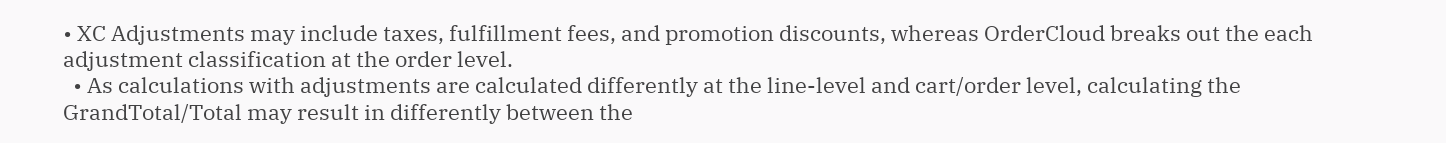• XC Adjustments may include taxes, fulfillment fees, and promotion discounts, whereas OrderCloud breaks out the each adjustment classification at the order level.
  • As calculations with adjustments are calculated differently at the line-level and cart/order level, calculating the GrandTotal/Total may result in differently between the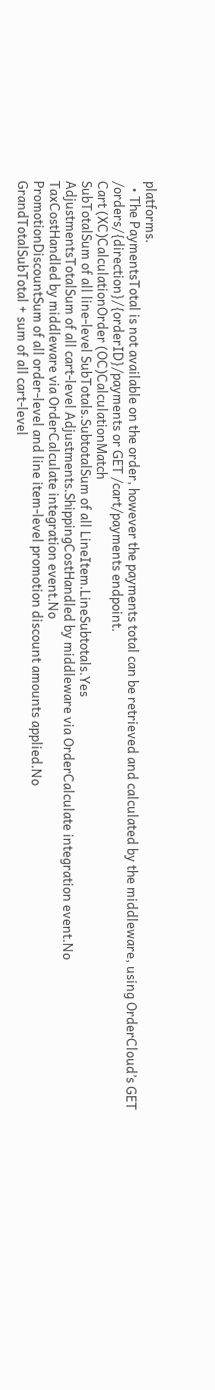platforms.
  • The PaymentsTotal is not available on the order, however the payments total can be retrieved and calculated by the middleware, using OrderCloud’s GET /orders/{direction}/{orderID}/payments or GET /cart/payments endpoint.
Cart (XC)CalculationOrder (OC)CalculationMatch
SubTotalSum of all line-level SubTotals.SubtotalSum of all LineItem.LineSubtotals.Yes
AdjustmentsTotalSum of all cart-level Adjustments.ShippingCostHandled by middleware via OrderCalculate integration event.No
TaxCostHandled by middleware via OrderCalculate integration event.No
PromotionDiscountSum of all order-level and line item-level promotion discount amounts applied.No
GrandTotalSubTotal + sum of all cart-level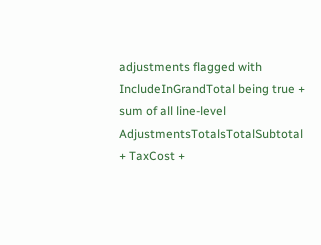adjustments flagged with IncludeInGrandTotal being true + sum of all line-level AdjustmentsTotalsTotalSubtotal + TaxCost +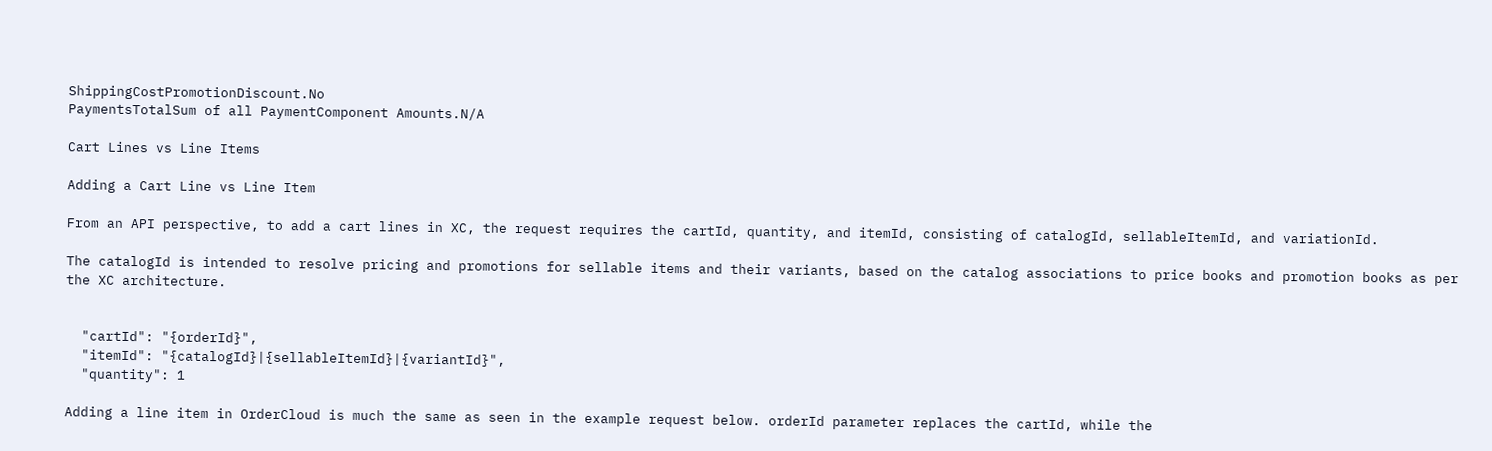ShippingCostPromotionDiscount.No
PaymentsTotalSum of all PaymentComponent Amounts.N/A

Cart Lines vs Line Items

Adding a Cart Line vs Line Item

From an API perspective, to add a cart lines in XC, the request requires the cartId, quantity, and itemId, consisting of catalogId, sellableItemId, and variationId.

The catalogId is intended to resolve pricing and promotions for sellable items and their variants, based on the catalog associations to price books and promotion books as per the XC architecture.


  "cartId": "{orderId}",
  "itemId": "{catalogId}|{sellableItemId}|{variantId}",
  "quantity": 1

Adding a line item in OrderCloud is much the same as seen in the example request below. orderId parameter replaces the cartId, while the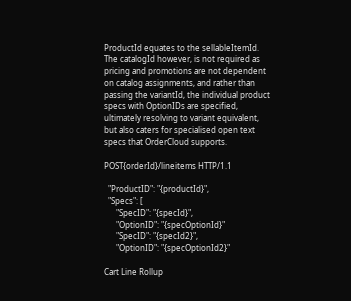ProductId equates to the sellableItemId. The catalogId however, is not required as pricing and promotions are not dependent on catalog assignments, and rather than passing the variantId, the individual product specs with OptionIDs are specified, ultimately resolving to variant equivalent, but also caters for specialised open text specs that OrderCloud supports.

POST{orderId}/lineitems HTTP/1.1

  "ProductID": "{productId}",
  "Specs": [
      "SpecID": "{specId}",
      "OptionID": "{specOptionId}"
      "SpecID": "{specId2}",
      "OptionID": "{specOptionId2}"

Cart Line Rollup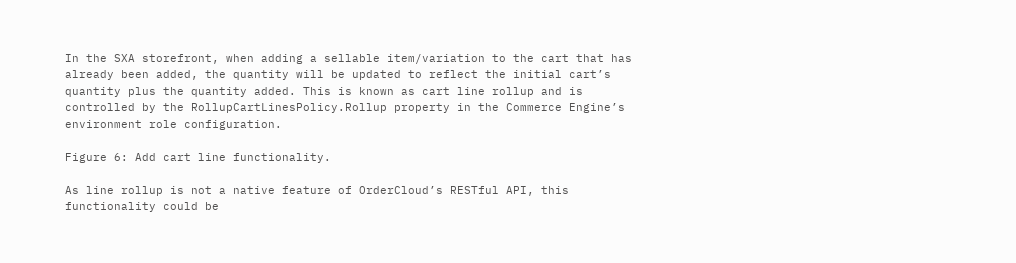In the SXA storefront, when adding a sellable item/variation to the cart that has already been added, the quantity will be updated to reflect the initial cart’s quantity plus the quantity added. This is known as cart line rollup and is controlled by the RollupCartLinesPolicy.Rollup property in the Commerce Engine’s environment role configuration.

Figure 6: Add cart line functionality.

As line rollup is not a native feature of OrderCloud’s RESTful API, this functionality could be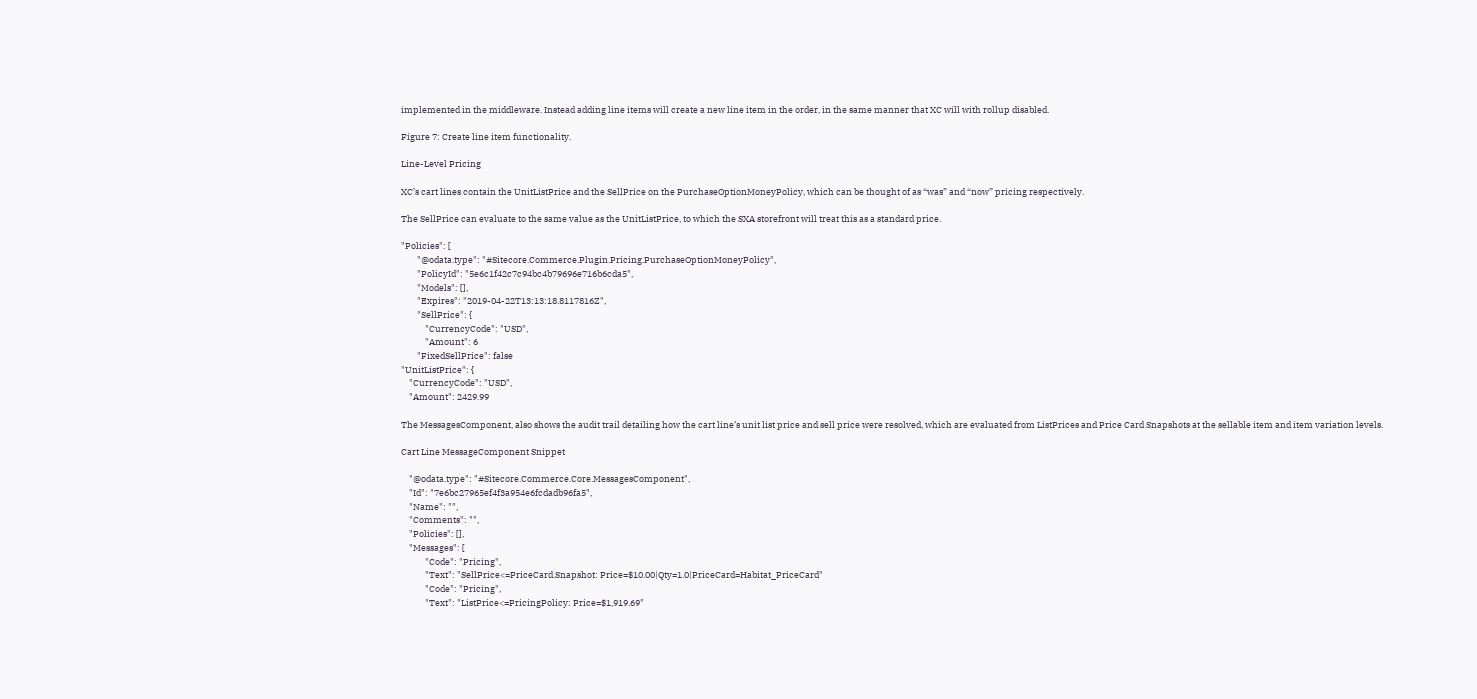implemented in the middleware. Instead adding line items will create a new line item in the order, in the same manner that XC will with rollup disabled.

Figure 7: Create line item functionality.

Line-Level Pricing

XC’s cart lines contain the UnitListPrice and the SellPrice on the PurchaseOptionMoneyPolicy, which can be thought of as “was” and “now” pricing respectively.

The SellPrice can evaluate to the same value as the UnitListPrice, to which the SXA storefront will treat this as a standard price.

"Policies": [
        "@odata.type": "#Sitecore.Commerce.Plugin.Pricing.PurchaseOptionMoneyPolicy",
        "PolicyId": "5e6c1f42c7c94bc4b79696e716b6cda5",
        "Models": [],
        "Expires": "2019-04-22T13:13:18.8117816Z",
        "SellPrice": {
            "CurrencyCode": "USD",
            "Amount": 6
        "FixedSellPrice": false
"UnitListPrice": {
    "CurrencyCode": "USD",
    "Amount": 2429.99

The MessagesComponent, also shows the audit trail detailing how the cart line’s unit list price and sell price were resolved, which are evaluated from ListPrices and Price Card Snapshots at the sellable item and item variation levels.

Cart Line MessageComponent Snippet

    "@odata.type": "#Sitecore.Commerce.Core.MessagesComponent",
    "Id": "7e6bc27965ef4f3a954e6fcdadb96fa5",
    "Name": "",
    "Comments": "",
    "Policies": [],
    "Messages": [
            "Code": "Pricing",
            "Text": "SellPrice<=PriceCard.Snapshot: Price=$10.00|Qty=1.0|PriceCard=Habitat_PriceCard"
            "Code": "Pricing",
            "Text": "ListPrice<=PricingPolicy: Price=$1,919.69"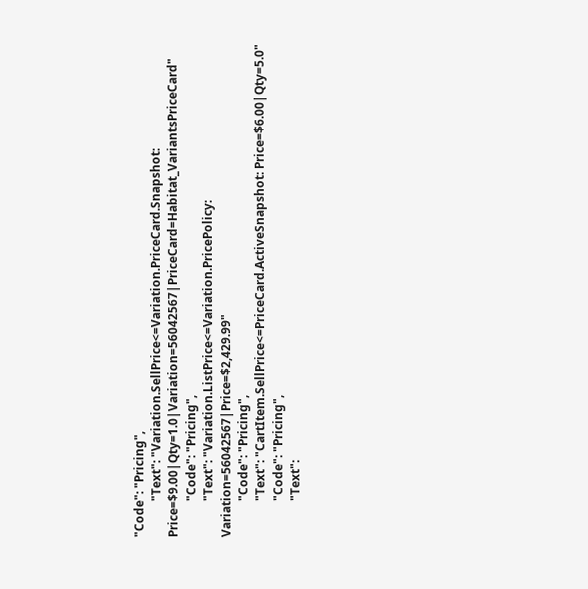"Code": "Pricing",
            "Text": "Variation.SellPrice<=Variation.PriceCard.Snapshot: Price=$9.00|Qty=1.0|Variation=56042567|PriceCard=Habitat_VariantsPriceCard"
            "Code": "Pricing",
            "Text": "Variation.ListPrice<=Variation.PricePolicy: Variation=56042567|Price=$2,429.99"
            "Code": "Pricing",
            "Text": "CartItem.SellPrice<=PriceCard.ActiveSnapshot: Price=$6.00|Qty=5.0"
            "Code": "Pricing",
            "Text":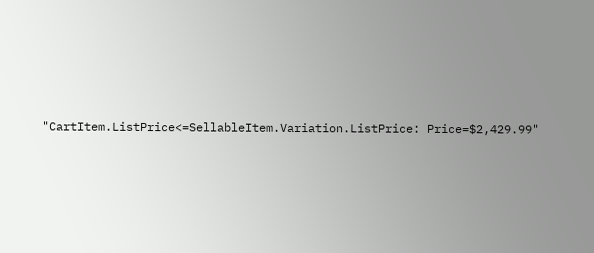"CartItem.ListPrice<=SellableItem.Variation.ListPrice: Price=$2,429.99"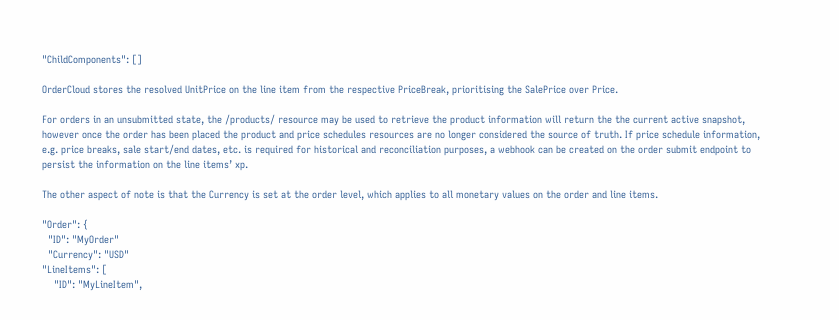"ChildComponents": []

OrderCloud stores the resolved UnitPrice on the line item from the respective PriceBreak, prioritising the SalePrice over Price.

For orders in an unsubmitted state, the /products/ resource may be used to retrieve the product information will return the the current active snapshot, however once the order has been placed the product and price schedules resources are no longer considered the source of truth. If price schedule information, e.g. price breaks, sale start/end dates, etc. is required for historical and reconciliation purposes, a webhook can be created on the order submit endpoint to persist the information on the line items’ xp.

The other aspect of note is that the Currency is set at the order level, which applies to all monetary values on the order and line items.

"Order": {
  "ID": "MyOrder"
  "Currency": "USD"
"LineItems": [
    "ID": "MyLineItem",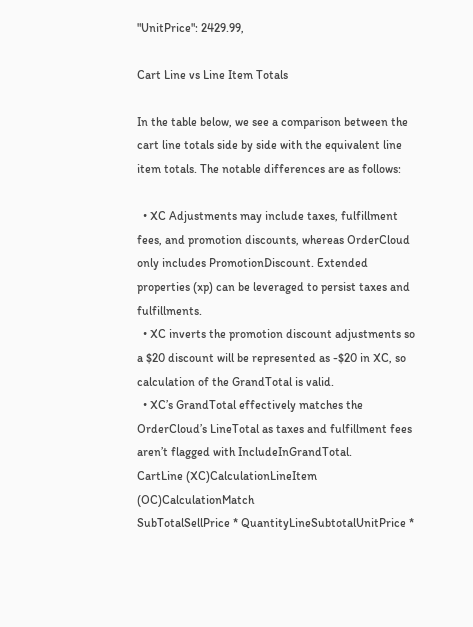"UnitPrice": 2429.99,

Cart Line vs Line Item Totals

In the table below, we see a comparison between the cart line totals side by side with the equivalent line item totals. The notable differences are as follows:

  • XC Adjustments may include taxes, fulfillment fees, and promotion discounts, whereas OrderCloud only includes PromotionDiscount. Extended properties (xp) can be leveraged to persist taxes and fulfillments.
  • XC inverts the promotion discount adjustments so a $20 discount will be represented as -$20 in XC, so calculation of the GrandTotal is valid.
  • XC’s GrandTotal effectively matches the OrderCloud’s LineTotal as taxes and fulfillment fees aren’t flagged with IncludeInGrandTotal.
CartLine (XC)CalculationLineItem (OC)CalculationMatch
SubTotalSellPrice * QuantityLineSubtotalUnitPrice *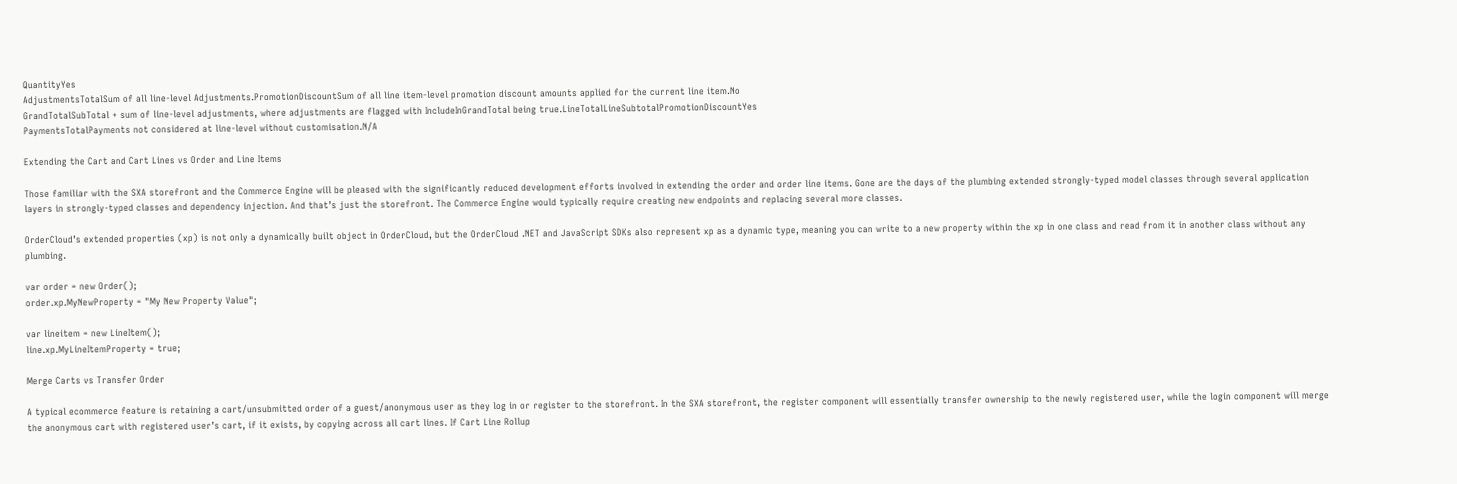QuantityYes
AdjustmentsTotalSum of all line-level Adjustments.PromotionDiscountSum of all line item-level promotion discount amounts applied for the current line item.No
GrandTotalSubTotal + sum of line-level adjustments, where adjustments are flagged with IncludeInGrandTotal being true.LineTotalLineSubtotalPromotionDiscountYes
PaymentsTotalPayments not considered at line-level without customisation.N/A

Extending the Cart and Cart Lines vs Order and Line Items

Those familiar with the SXA storefront and the Commerce Engine will be pleased with the significantly reduced development efforts involved in extending the order and order line items. Gone are the days of the plumbing extended strongly-typed model classes through several application layers in strongly-typed classes and dependency injection. And that’s just the storefront. The Commerce Engine would typically require creating new endpoints and replacing several more classes.

OrderCloud’s extended properties (xp) is not only a dynamically built object in OrderCloud, but the OrderCloud .NET and JavaScript SDKs also represent xp as a dynamic type, meaning you can write to a new property within the xp in one class and read from it in another class without any plumbing.

var order = new Order();
order.xp.MyNewProperty = "My New Property Value";

var lineitem = new LineItem();
line.xp.MyLineItemProperty = true;

Merge Carts vs Transfer Order

A typical ecommerce feature is retaining a cart/unsubmitted order of a guest/anonymous user as they log in or register to the storefront. In the SXA storefront, the register component will essentially transfer ownership to the newly registered user, while the login component will merge the anonymous cart with registered user’s cart, if it exists, by copying across all cart lines. If Cart Line Rollup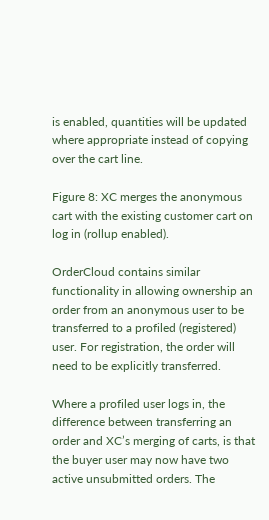is enabled, quantities will be updated where appropriate instead of copying over the cart line.

Figure 8: XC merges the anonymous cart with the existing customer cart on log in (rollup enabled).

OrderCloud contains similar functionality in allowing ownership an order from an anonymous user to be transferred to a profiled (registered) user. For registration, the order will need to be explicitly transferred.

Where a profiled user logs in, the difference between transferring an order and XC’s merging of carts, is that the buyer user may now have two active unsubmitted orders. The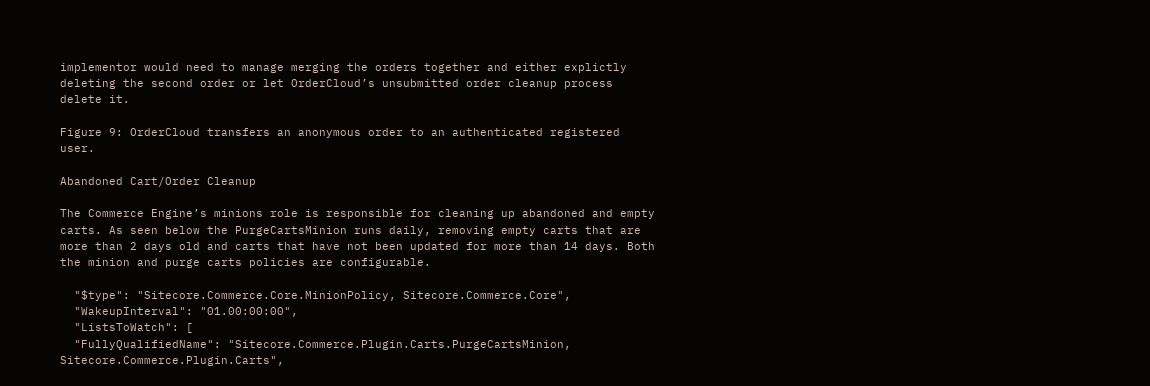implementor would need to manage merging the orders together and either explictly deleting the second order or let OrderCloud’s unsubmitted order cleanup process delete it.

Figure 9: OrderCloud transfers an anonymous order to an authenticated registered user.

Abandoned Cart/Order Cleanup

The Commerce Engine’s minions role is responsible for cleaning up abandoned and empty carts. As seen below the PurgeCartsMinion runs daily, removing empty carts that are more than 2 days old and carts that have not been updated for more than 14 days. Both the minion and purge carts policies are configurable.

  "$type": "Sitecore.Commerce.Core.MinionPolicy, Sitecore.Commerce.Core",
  "WakeupInterval": "01.00:00:00",
  "ListsToWatch": [
  "FullyQualifiedName": "Sitecore.Commerce.Plugin.Carts.PurgeCartsMinion, Sitecore.Commerce.Plugin.Carts",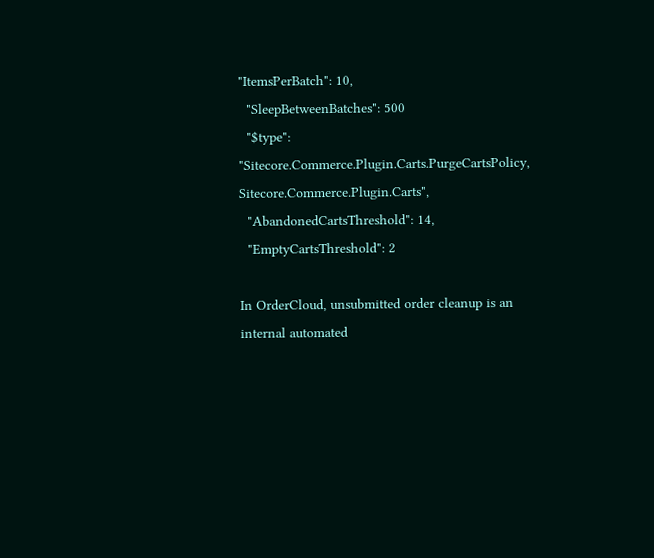"ItemsPerBatch": 10,
  "SleepBetweenBatches": 500
  "$type": "Sitecore.Commerce.Plugin.Carts.PurgeCartsPolicy, Sitecore.Commerce.Plugin.Carts",
  "AbandonedCartsThreshold": 14,
  "EmptyCartsThreshold": 2

In OrderCloud, unsubmitted order cleanup is an internal automated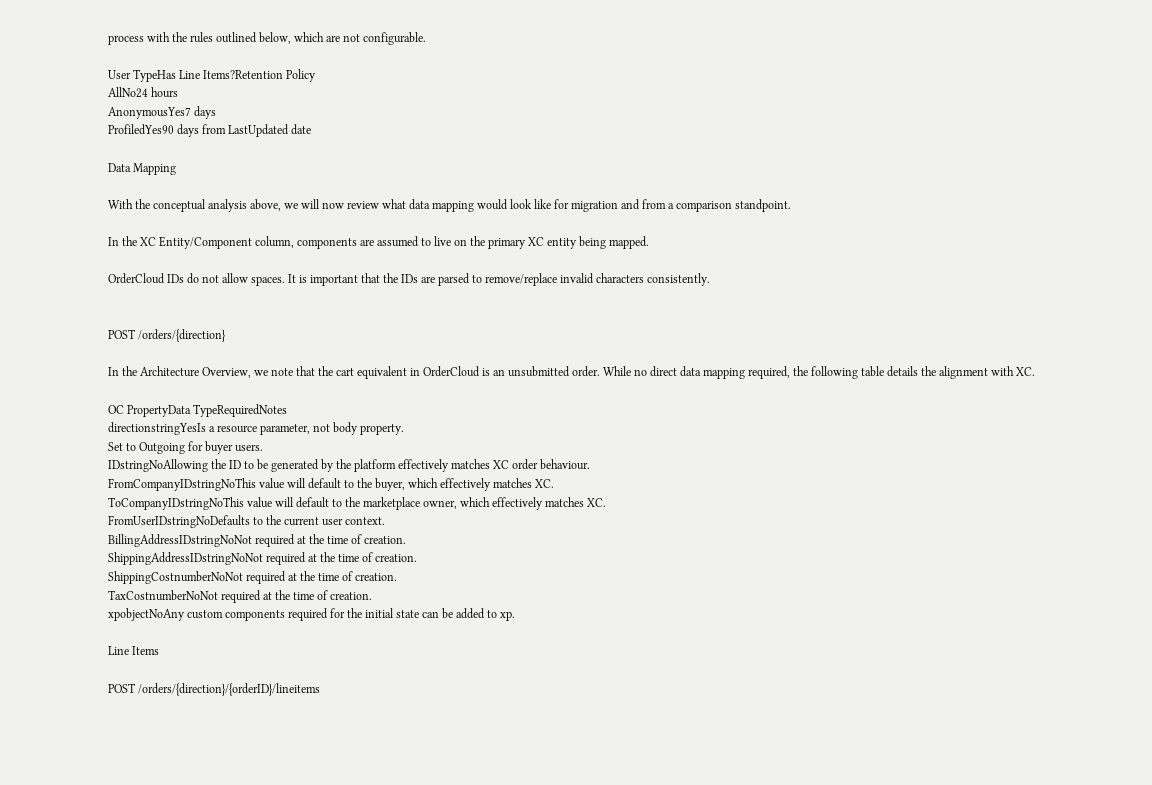process with the rules outlined below, which are not configurable.

User TypeHas Line Items?Retention Policy
AllNo24 hours
AnonymousYes7 days
ProfiledYes90 days from LastUpdated date

Data Mapping

With the conceptual analysis above, we will now review what data mapping would look like for migration and from a comparison standpoint.

In the XC Entity/Component column, components are assumed to live on the primary XC entity being mapped.

OrderCloud IDs do not allow spaces. It is important that the IDs are parsed to remove/replace invalid characters consistently.


POST /orders/{direction}

In the Architecture Overview, we note that the cart equivalent in OrderCloud is an unsubmitted order. While no direct data mapping required, the following table details the alignment with XC.

OC PropertyData TypeRequiredNotes
directionstringYesIs a resource parameter, not body property.
Set to Outgoing for buyer users.
IDstringNoAllowing the ID to be generated by the platform effectively matches XC order behaviour.
FromCompanyIDstringNoThis value will default to the buyer, which effectively matches XC.
ToCompanyIDstringNoThis value will default to the marketplace owner, which effectively matches XC.
FromUserIDstringNoDefaults to the current user context.
BillingAddressIDstringNoNot required at the time of creation.
ShippingAddressIDstringNoNot required at the time of creation.
ShippingCostnumberNoNot required at the time of creation.
TaxCostnumberNoNot required at the time of creation.
xpobjectNoAny custom components required for the initial state can be added to xp.

Line Items

POST /orders/{direction}/{orderID}/lineitems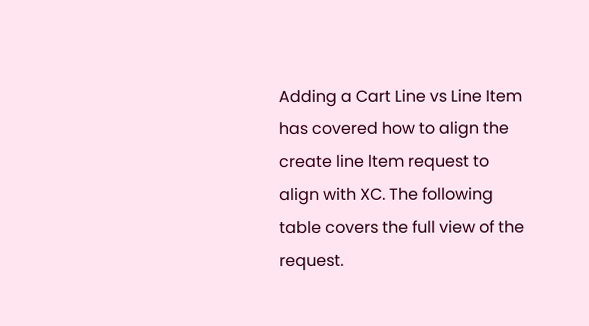Adding a Cart Line vs Line Item has covered how to align the create line ltem request to align with XC. The following table covers the full view of the request.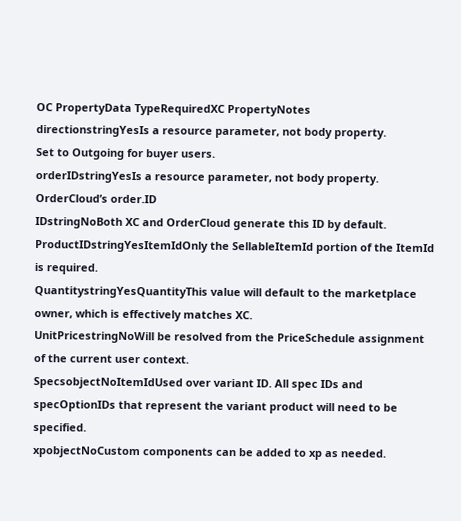OC PropertyData TypeRequiredXC PropertyNotes
directionstringYesIs a resource parameter, not body property.
Set to Outgoing for buyer users.
orderIDstringYesIs a resource parameter, not body property.
OrderCloud’s order.ID
IDstringNoBoth XC and OrderCloud generate this ID by default.
ProductIDstringYesItemIdOnly the SellableItemId portion of the ItemId is required.
QuantitystringYesQuantityThis value will default to the marketplace owner, which is effectively matches XC.
UnitPricestringNoWill be resolved from the PriceSchedule assignment of the current user context.
SpecsobjectNoItemIdUsed over variant ID. All spec IDs and specOptionIDs that represent the variant product will need to be specified.
xpobjectNoCustom components can be added to xp as needed.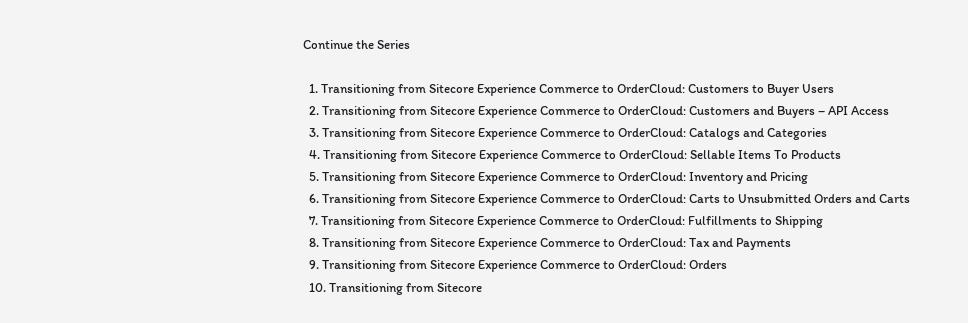Continue the Series

  1. Transitioning from Sitecore Experience Commerce to OrderCloud: Customers to Buyer Users
  2. Transitioning from Sitecore Experience Commerce to OrderCloud: Customers and Buyers – API Access
  3. Transitioning from Sitecore Experience Commerce to OrderCloud: Catalogs and Categories
  4. Transitioning from Sitecore Experience Commerce to OrderCloud: Sellable Items To Products
  5. Transitioning from Sitecore Experience Commerce to OrderCloud: Inventory and Pricing
  6. Transitioning from Sitecore Experience Commerce to OrderCloud: Carts to Unsubmitted Orders and Carts
  7. Transitioning from Sitecore Experience Commerce to OrderCloud: Fulfillments to Shipping
  8. Transitioning from Sitecore Experience Commerce to OrderCloud: Tax and Payments
  9. Transitioning from Sitecore Experience Commerce to OrderCloud: Orders
  10. Transitioning from Sitecore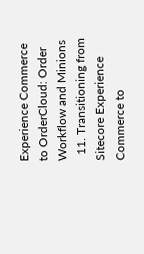Experience Commerce to OrderCloud: Order Workflow and Minions
  11. Transitioning from Sitecore Experience Commerce to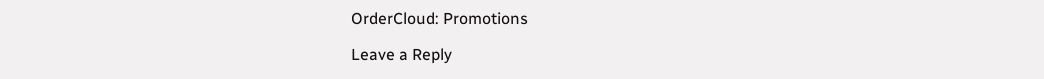OrderCloud: Promotions

Leave a Reply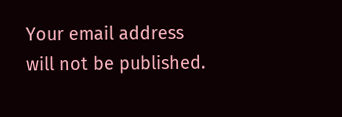Your email address will not be published.